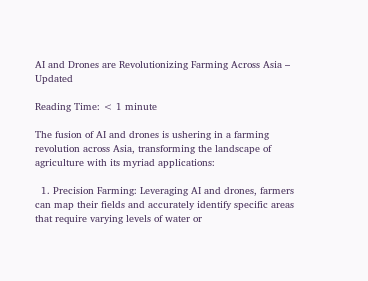AI and Drones are Revolutionizing Farming Across Asia – Updated

Reading Time: < 1 minute

The fusion of AI and drones is ushering in a farming revolution across Asia, transforming the landscape of agriculture with its myriad applications:

  1. Precision Farming: Leveraging AI and drones, farmers can map their fields and accurately identify specific areas that require varying levels of water or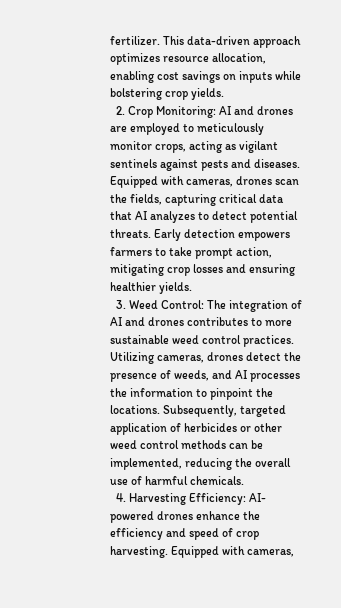fertilizer. This data-driven approach optimizes resource allocation, enabling cost savings on inputs while bolstering crop yields.
  2. Crop Monitoring: AI and drones are employed to meticulously monitor crops, acting as vigilant sentinels against pests and diseases. Equipped with cameras, drones scan the fields, capturing critical data that AI analyzes to detect potential threats. Early detection empowers farmers to take prompt action, mitigating crop losses and ensuring healthier yields.
  3. Weed Control: The integration of AI and drones contributes to more sustainable weed control practices. Utilizing cameras, drones detect the presence of weeds, and AI processes the information to pinpoint the locations. Subsequently, targeted application of herbicides or other weed control methods can be implemented, reducing the overall use of harmful chemicals.
  4. Harvesting Efficiency: AI-powered drones enhance the efficiency and speed of crop harvesting. Equipped with cameras,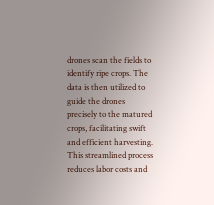drones scan the fields to identify ripe crops. The data is then utilized to guide the drones precisely to the matured crops, facilitating swift and efficient harvesting. This streamlined process reduces labor costs and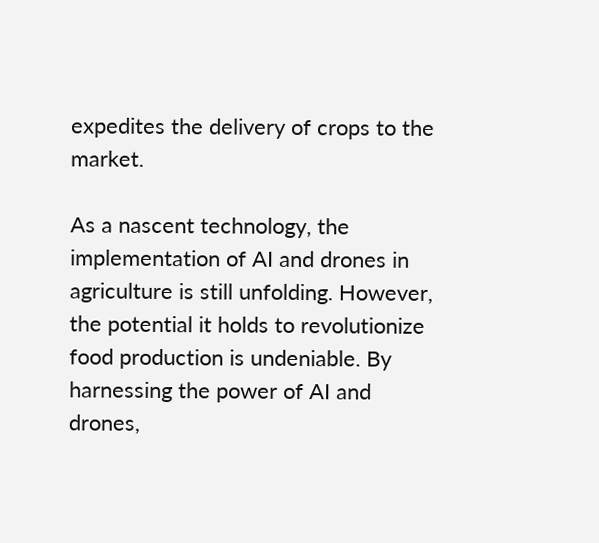expedites the delivery of crops to the market.

As a nascent technology, the implementation of AI and drones in agriculture is still unfolding. However, the potential it holds to revolutionize food production is undeniable. By harnessing the power of AI and drones,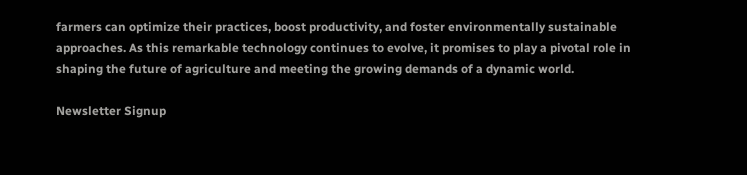farmers can optimize their practices, boost productivity, and foster environmentally sustainable approaches. As this remarkable technology continues to evolve, it promises to play a pivotal role in shaping the future of agriculture and meeting the growing demands of a dynamic world.

Newsletter Signup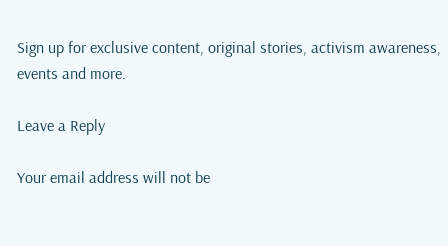Sign up for exclusive content, original stories, activism awareness, events and more.

Leave a Reply

Your email address will not be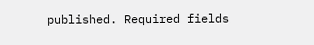published. Required fields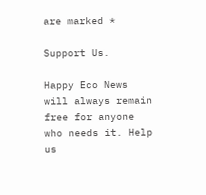are marked *

Support Us.

Happy Eco News will always remain free for anyone who needs it. Help us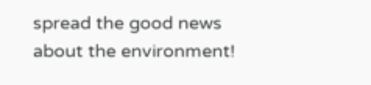spread the good news about the environment!